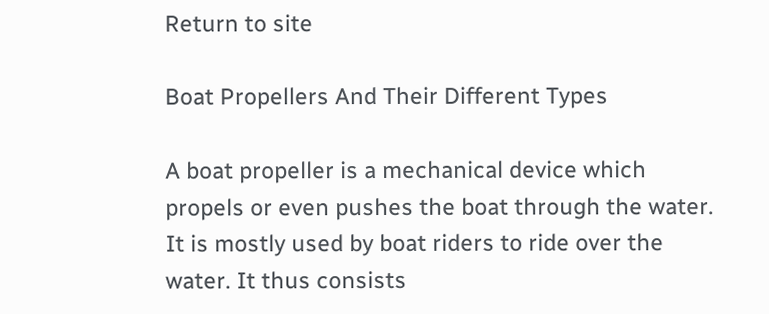Return to site

Boat Propellers And Their Different Types

A boat propeller is a mechanical device which propels or even pushes the boat through the water. It is mostly used by boat riders to ride over the water. It thus consists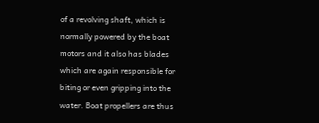of a revolving shaft, which is normally powered by the boat motors and it also has blades which are again responsible for biting or even gripping into the water. Boat propellers are thus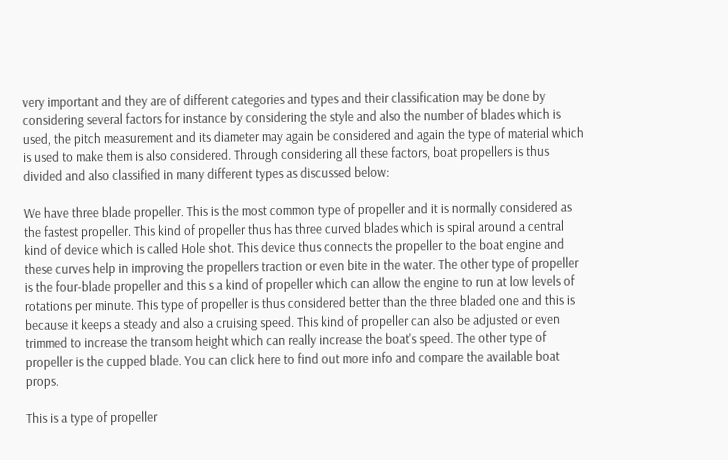very important and they are of different categories and types and their classification may be done by considering several factors for instance by considering the style and also the number of blades which is used, the pitch measurement and its diameter may again be considered and again the type of material which is used to make them is also considered. Through considering all these factors, boat propellers is thus divided and also classified in many different types as discussed below:

We have three blade propeller. This is the most common type of propeller and it is normally considered as the fastest propeller. This kind of propeller thus has three curved blades which is spiral around a central kind of device which is called Hole shot. This device thus connects the propeller to the boat engine and these curves help in improving the propellers traction or even bite in the water. The other type of propeller is the four-blade propeller and this s a kind of propeller which can allow the engine to run at low levels of rotations per minute. This type of propeller is thus considered better than the three bladed one and this is because it keeps a steady and also a cruising speed. This kind of propeller can also be adjusted or even trimmed to increase the transom height which can really increase the boat's speed. The other type of propeller is the cupped blade. You can click here to find out more info and compare the available boat props.

This is a type of propeller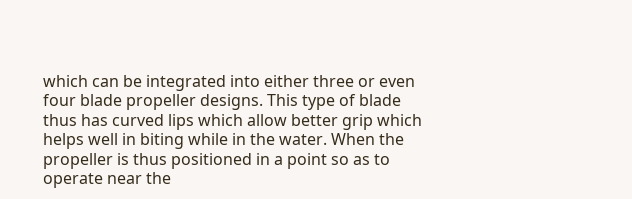which can be integrated into either three or even four blade propeller designs. This type of blade thus has curved lips which allow better grip which helps well in biting while in the water. When the propeller is thus positioned in a point so as to operate near the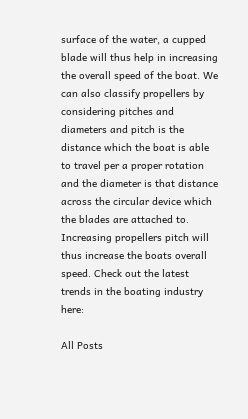surface of the water, a cupped blade will thus help in increasing the overall speed of the boat. We can also classify propellers by considering pitches and diameters and pitch is the distance which the boat is able to travel per a proper rotation and the diameter is that distance across the circular device which the blades are attached to. Increasing propellers pitch will thus increase the boats overall speed. Check out the latest trends in the boating industry here:

All Posts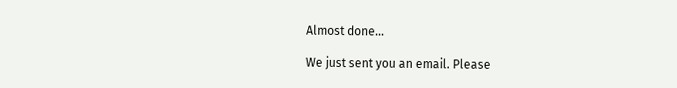Almost done…

We just sent you an email. Please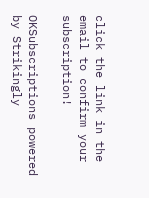click the link in the email to confirm your subscription!

OKSubscriptions powered by Strikingly